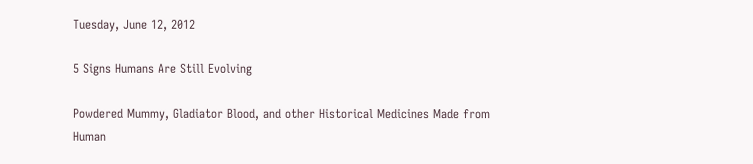Tuesday, June 12, 2012

5 Signs Humans Are Still Evolving

Powdered Mummy, Gladiator Blood, and other Historical Medicines Made from Human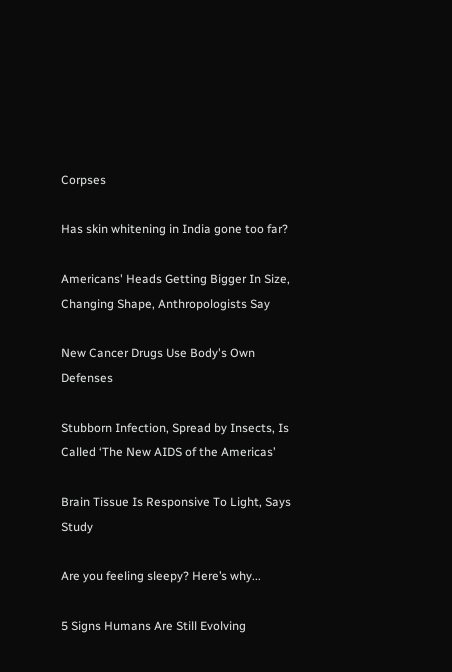Corpses

Has skin whitening in India gone too far?

Americans' Heads Getting Bigger In Size, Changing Shape, Anthropologists Say

New Cancer Drugs Use Body's Own Defenses

Stubborn Infection, Spread by Insects, Is Called ‘The New AIDS of the Americas’

Brain Tissue Is Responsive To Light, Says Study

Are you feeling sleepy? Here’s why...

5 Signs Humans Are Still Evolving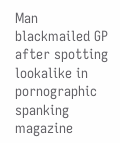Man blackmailed GP after spotting lookalike in pornographic spanking magazine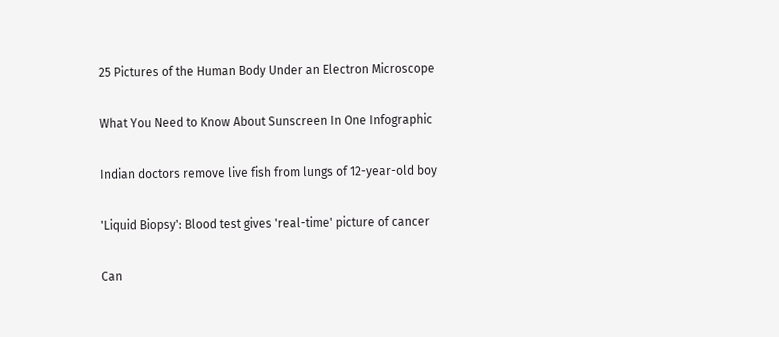25 Pictures of the Human Body Under an Electron Microscope

What You Need to Know About Sunscreen In One Infographic

Indian doctors remove live fish from lungs of 12-year-old boy

'Liquid Biopsy': Blood test gives 'real-time' picture of cancer

Can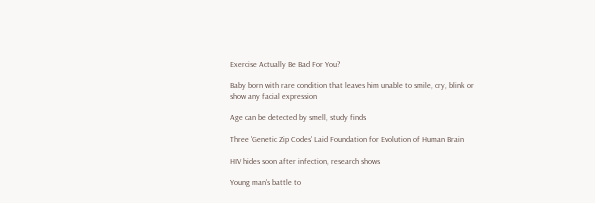Exercise Actually Be Bad For You?

Baby born with rare condition that leaves him unable to smile, cry, blink or show any facial expression

Age can be detected by smell, study finds

Three 'Genetic Zip Codes' Laid Foundation for Evolution of Human Brain

HIV hides soon after infection, research shows

Young man's battle to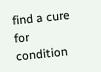find a cure for condition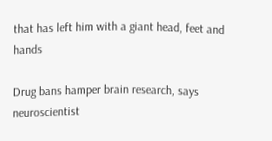that has left him with a giant head, feet and hands

Drug bans hamper brain research, says neuroscientist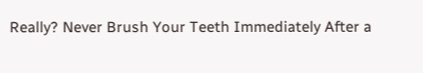Really? Never Brush Your Teeth Immediately After a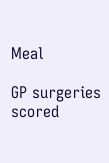Meal

GP surgeries scored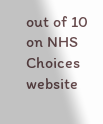out of 10 on NHS Choices website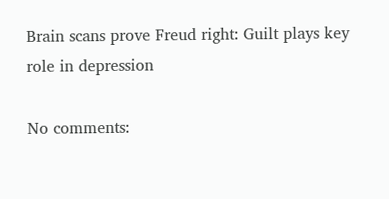Brain scans prove Freud right: Guilt plays key role in depression

No comments: